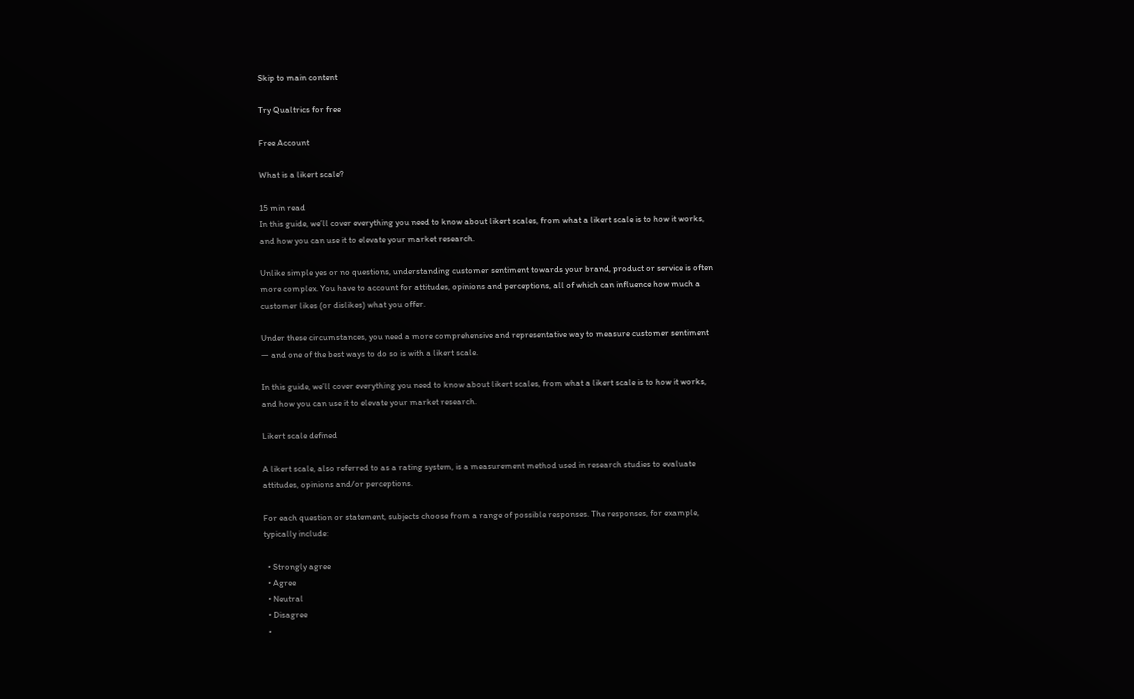Skip to main content

Try Qualtrics for free

Free Account

What is a likert scale?

15 min read
In this guide, we’ll cover everything you need to know about likert scales, from what a likert scale is to how it works, and how you can use it to elevate your market research.

Unlike simple yes or no questions, understanding customer sentiment towards your brand, product or service is often more complex. You have to account for attitudes, opinions and perceptions, all of which can influence how much a customer likes (or dislikes) what you offer.

Under these circumstances, you need a more comprehensive and representative way to measure customer sentiment — and one of the best ways to do so is with a likert scale.

In this guide, we’ll cover everything you need to know about likert scales, from what a likert scale is to how it works, and how you can use it to elevate your market research.

Likert scale defined

A likert scale, also referred to as a rating system, is a measurement method used in research studies to evaluate attitudes, opinions and/or perceptions.

For each question or statement, subjects choose from a range of possible responses. The responses, for example, typically include:

  • Strongly agree
  • Agree
  • Neutral
  • Disagree
  •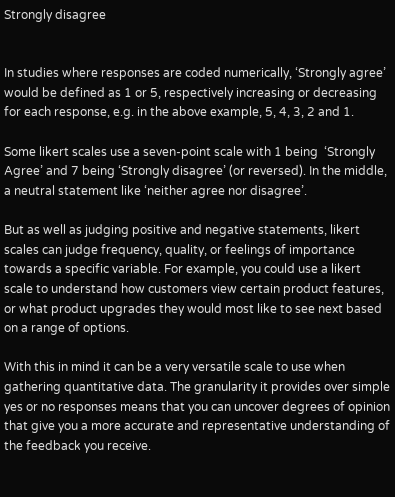Strongly disagree


In studies where responses are coded numerically, ‘Strongly agree’ would be defined as 1 or 5, respectively increasing or decreasing for each response, e.g. in the above example, 5, 4, 3, 2 and 1.

Some likert scales use a seven-point scale with 1 being  ‘Strongly Agree’ and 7 being ‘Strongly disagree’ (or reversed). In the middle, a neutral statement like ‘neither agree nor disagree’.

But as well as judging positive and negative statements, likert scales can judge frequency, quality, or feelings of importance towards a specific variable. For example, you could use a likert scale to understand how customers view certain product features, or what product upgrades they would most like to see next based on a range of options.

With this in mind it can be a very versatile scale to use when gathering quantitative data. The granularity it provides over simple yes or no responses means that you can uncover degrees of opinion that give you a more accurate and representative understanding of the feedback you receive.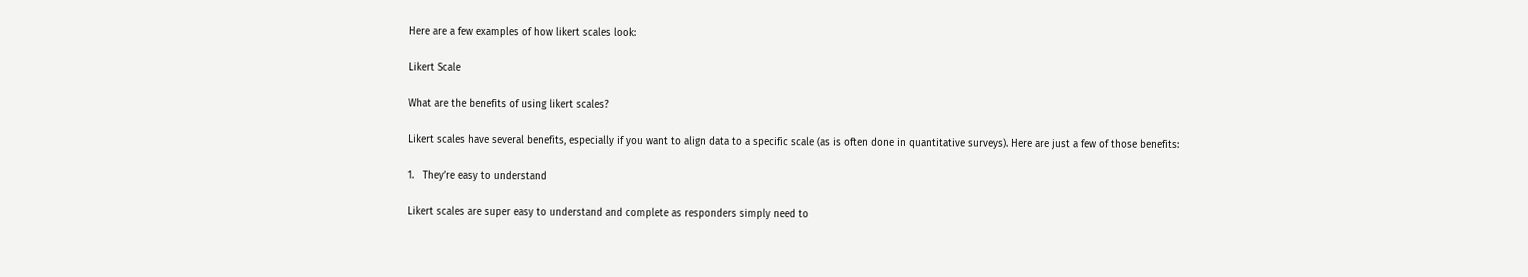Here are a few examples of how likert scales look:

Likert Scale

What are the benefits of using likert scales?

Likert scales have several benefits, especially if you want to align data to a specific scale (as is often done in quantitative surveys). Here are just a few of those benefits:

1.   They’re easy to understand

Likert scales are super easy to understand and complete as responders simply need to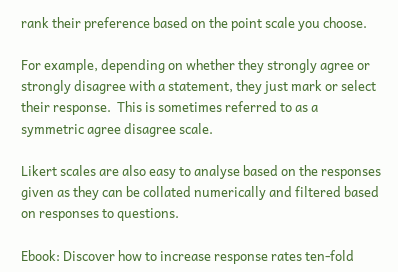rank their preference based on the point scale you choose.

For example, depending on whether they strongly agree or strongly disagree with a statement, they just mark or select their response.  This is sometimes referred to as a symmetric agree disagree scale.

Likert scales are also easy to analyse based on the responses given as they can be collated numerically and filtered based on responses to questions.

Ebook: Discover how to increase response rates ten-fold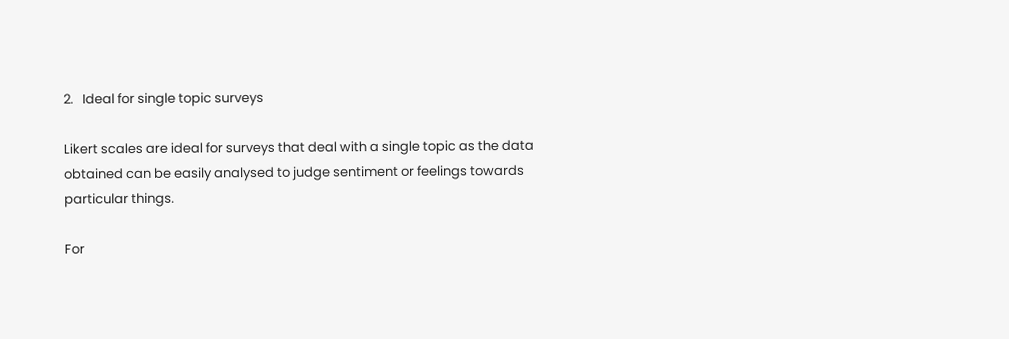2.   Ideal for single topic surveys

Likert scales are ideal for surveys that deal with a single topic as the data obtained can be easily analysed to judge sentiment or feelings towards particular things.

For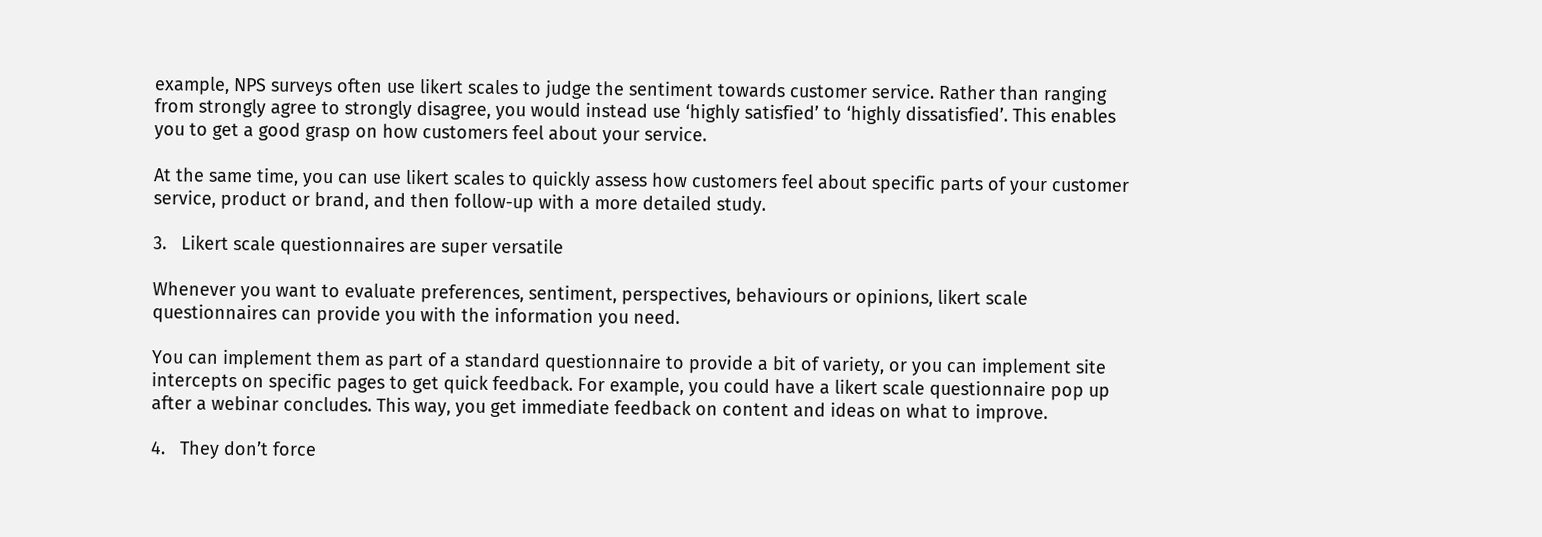example, NPS surveys often use likert scales to judge the sentiment towards customer service. Rather than ranging from strongly agree to strongly disagree, you would instead use ‘highly satisfied’ to ‘highly dissatisfied’. This enables you to get a good grasp on how customers feel about your service.

At the same time, you can use likert scales to quickly assess how customers feel about specific parts of your customer service, product or brand, and then follow-up with a more detailed study.

3.   Likert scale questionnaires are super versatile

Whenever you want to evaluate preferences, sentiment, perspectives, behaviours or opinions, likert scale questionnaires can provide you with the information you need.

You can implement them as part of a standard questionnaire to provide a bit of variety, or you can implement site intercepts on specific pages to get quick feedback. For example, you could have a likert scale questionnaire pop up after a webinar concludes. This way, you get immediate feedback on content and ideas on what to improve.

4.   They don’t force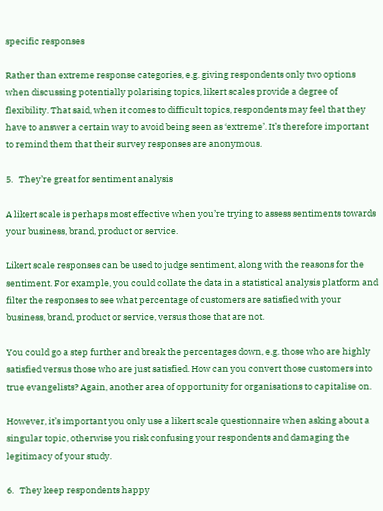specific responses

Rather than extreme response categories, e.g. giving respondents only two options when discussing potentially polarising topics, likert scales provide a degree of flexibility. That said, when it comes to difficult topics, respondents may feel that they have to answer a certain way to avoid being seen as ‘extreme’. It’s therefore important to remind them that their survey responses are anonymous.

5.   They’re great for sentiment analysis

A likert scale is perhaps most effective when you’re trying to assess sentiments towards your business, brand, product or service.

Likert scale responses can be used to judge sentiment, along with the reasons for the sentiment. For example, you could collate the data in a statistical analysis platform and filter the responses to see what percentage of customers are satisfied with your business, brand, product or service, versus those that are not.

You could go a step further and break the percentages down, e.g. those who are highly satisfied versus those who are just satisfied. How can you convert those customers into true evangelists? Again, another area of opportunity for organisations to capitalise on.

However, it’s important you only use a likert scale questionnaire when asking about a singular topic, otherwise you risk confusing your respondents and damaging the legitimacy of your study.

6.   They keep respondents happy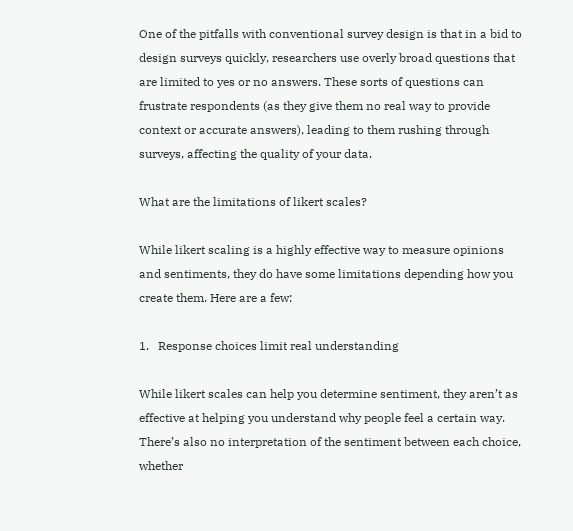One of the pitfalls with conventional survey design is that in a bid to design surveys quickly, researchers use overly broad questions that are limited to yes or no answers. These sorts of questions can frustrate respondents (as they give them no real way to provide context or accurate answers), leading to them rushing through surveys, affecting the quality of your data.

What are the limitations of likert scales?

While likert scaling is a highly effective way to measure opinions and sentiments, they do have some limitations depending how you create them. Here are a few:

1.   Response choices limit real understanding

While likert scales can help you determine sentiment, they aren’t as effective at helping you understand why people feel a certain way. There’s also no interpretation of the sentiment between each choice, whether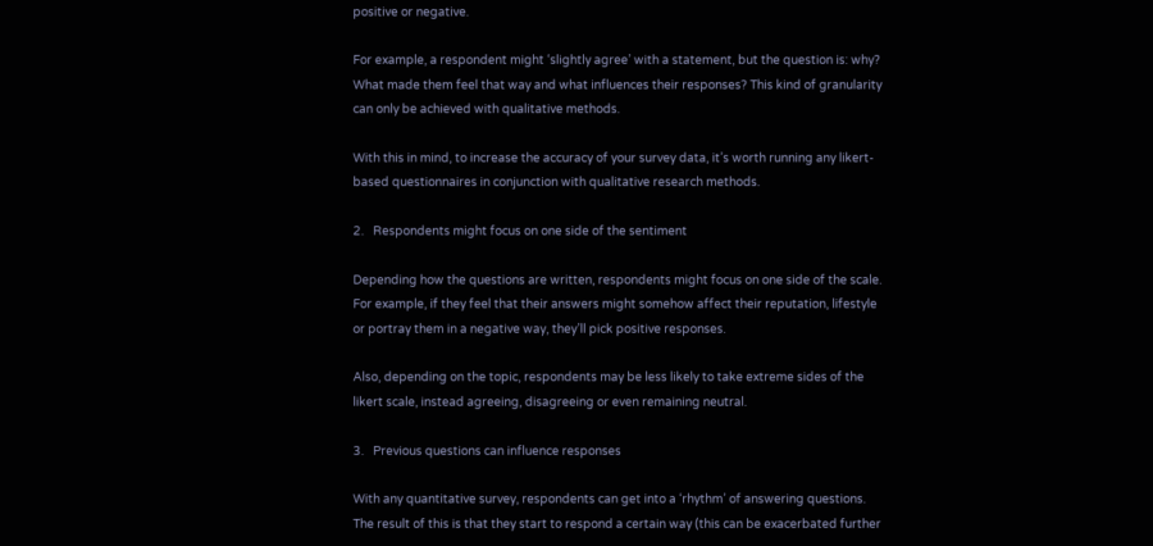positive or negative.

For example, a respondent might ‘slightly agree’ with a statement, but the question is: why? What made them feel that way and what influences their responses? This kind of granularity can only be achieved with qualitative methods.

With this in mind, to increase the accuracy of your survey data, it’s worth running any likert-based questionnaires in conjunction with qualitative research methods.

2.   Respondents might focus on one side of the sentiment

Depending how the questions are written, respondents might focus on one side of the scale. For example, if they feel that their answers might somehow affect their reputation, lifestyle or portray them in a negative way, they’ll pick positive responses.

Also, depending on the topic, respondents may be less likely to take extreme sides of the likert scale, instead agreeing, disagreeing or even remaining neutral.

3.   Previous questions can influence responses

With any quantitative survey, respondents can get into a ‘rhythm’ of answering questions. The result of this is that they start to respond a certain way (this can be exacerbated further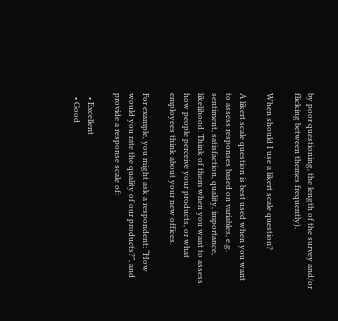by poor questioning, the length of the survey and/or flicking between themes frequently).

When should I use a likert scale question?

A likert scale question is best used when you want to assess responses based on variables, e.g. sentiment, satisfaction, quality, importance, likelihood. Think of them when you want to assess how people perceive your products, or what employees think about your new offices.

For example, you might ask a respondent: “How would you rate the quality of our products?”, and provide a response scale of:

  • Excellent
  • Good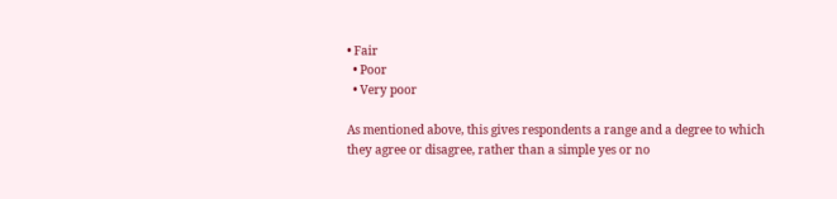• Fair
  • Poor
  • Very poor

As mentioned above, this gives respondents a range and a degree to which they agree or disagree, rather than a simple yes or no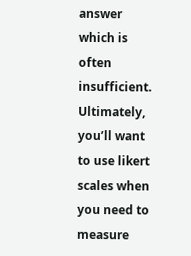answer which is often insufficient. Ultimately, you’ll want to use likert scales when you need to measure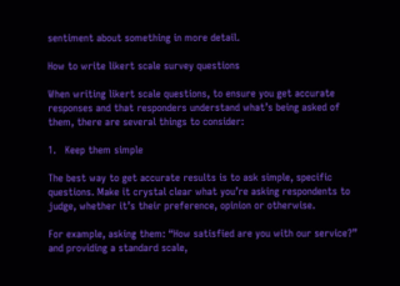sentiment about something in more detail.

How to write likert scale survey questions

When writing likert scale questions, to ensure you get accurate responses and that responders understand what’s being asked of them, there are several things to consider:

1.   Keep them simple

The best way to get accurate results is to ask simple, specific questions. Make it crystal clear what you’re asking respondents to judge, whether it’s their preference, opinion or otherwise.

For example, asking them: “How satisfied are you with our service?” and providing a standard scale,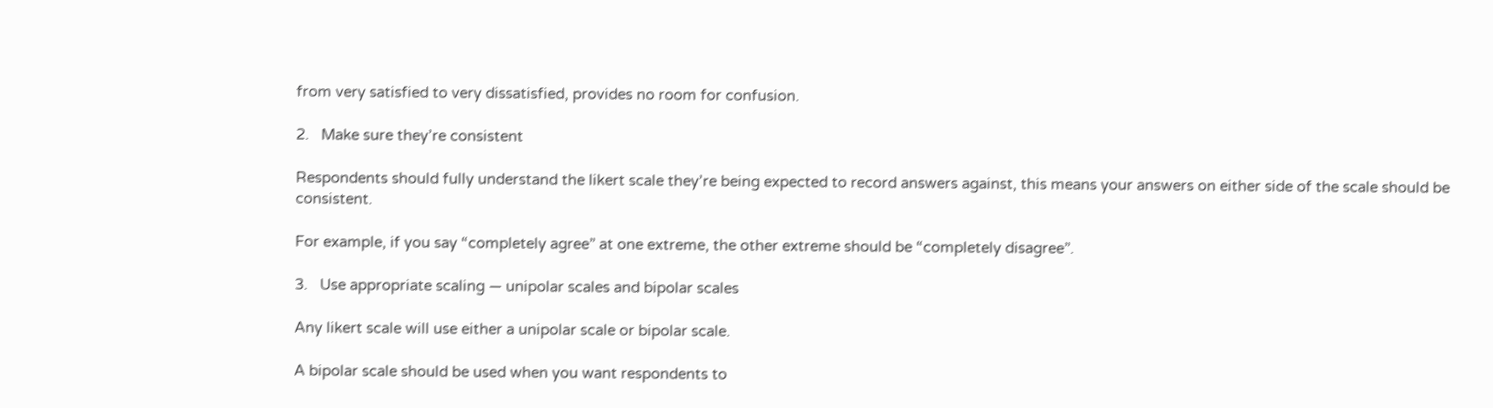from very satisfied to very dissatisfied, provides no room for confusion.

2.   Make sure they’re consistent

Respondents should fully understand the likert scale they’re being expected to record answers against, this means your answers on either side of the scale should be consistent.

For example, if you say “completely agree” at one extreme, the other extreme should be “completely disagree”.

3.   Use appropriate scaling — unipolar scales and bipolar scales

Any likert scale will use either a unipolar scale or bipolar scale.

A bipolar scale should be used when you want respondents to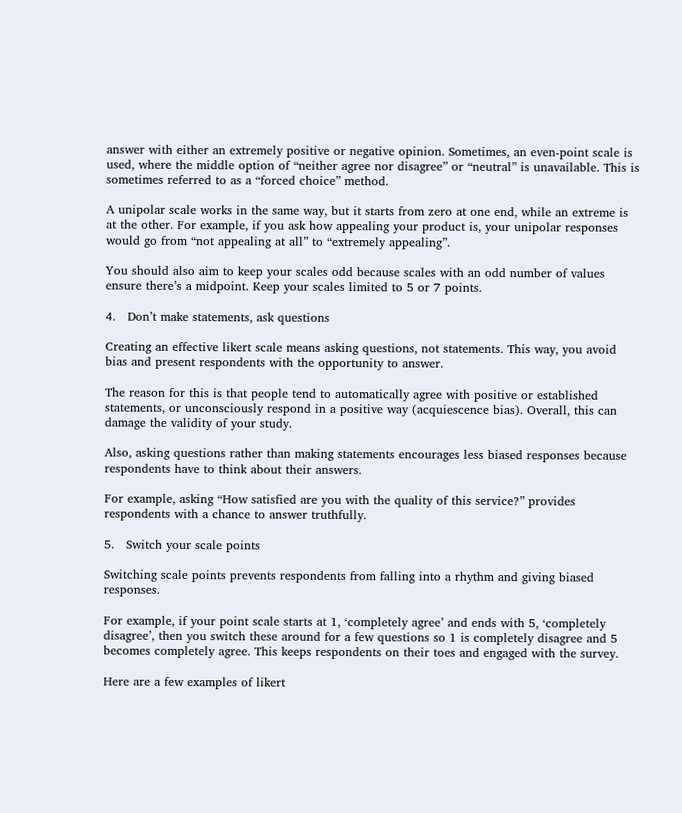answer with either an extremely positive or negative opinion. Sometimes, an even-point scale is used, where the middle option of “neither agree nor disagree” or “neutral” is unavailable. This is sometimes referred to as a “forced choice” method.

A unipolar scale works in the same way, but it starts from zero at one end, while an extreme is at the other. For example, if you ask how appealing your product is, your unipolar responses would go from “not appealing at all” to “extremely appealing”.

You should also aim to keep your scales odd because scales with an odd number of values ensure there’s a midpoint. Keep your scales limited to 5 or 7 points.

4.   Don’t make statements, ask questions

Creating an effective likert scale means asking questions, not statements. This way, you avoid bias and present respondents with the opportunity to answer.

The reason for this is that people tend to automatically agree with positive or established statements, or unconsciously respond in a positive way (acquiescence bias). Overall, this can damage the validity of your study.

Also, asking questions rather than making statements encourages less biased responses because respondents have to think about their answers.

For example, asking “How satisfied are you with the quality of this service?” provides respondents with a chance to answer truthfully.

5.   Switch your scale points

Switching scale points prevents respondents from falling into a rhythm and giving biased responses.

For example, if your point scale starts at 1, ‘completely agree’ and ends with 5, ‘completely disagree’, then you switch these around for a few questions so 1 is completely disagree and 5 becomes completely agree. This keeps respondents on their toes and engaged with the survey.

Here are a few examples of likert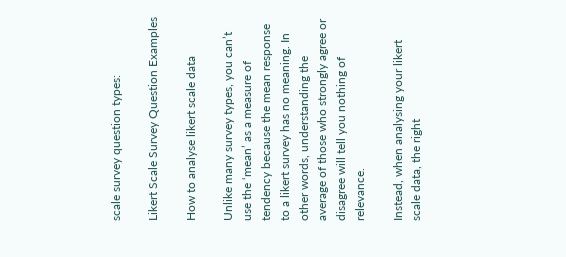scale survey question types:

Likert Scale Survey Question Examples

How to analyse likert scale data

Unlike many survey types, you can’t use the ‘mean’ as a measure of tendency because the mean response to a likert survey has no meaning. In other words, understanding the average of those who strongly agree or disagree will tell you nothing of relevance.

Instead, when analysing your likert scale data, the right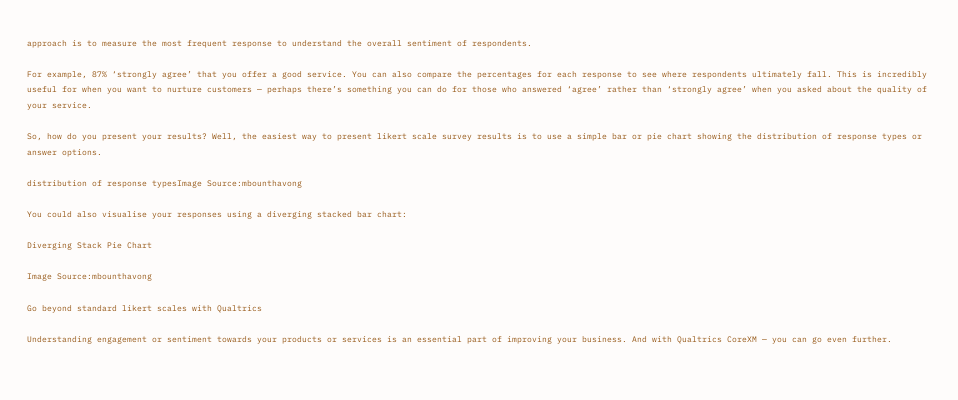approach is to measure the most frequent response to understand the overall sentiment of respondents.

For example, 87% ‘strongly agree’ that you offer a good service. You can also compare the percentages for each response to see where respondents ultimately fall. This is incredibly useful for when you want to nurture customers — perhaps there’s something you can do for those who answered ‘agree’ rather than ‘strongly agree’ when you asked about the quality of your service.

So, how do you present your results? Well, the easiest way to present likert scale survey results is to use a simple bar or pie chart showing the distribution of response types or answer options.

distribution of response typesImage Source:mbounthavong

You could also visualise your responses using a diverging stacked bar chart:

Diverging Stack Pie Chart

Image Source:mbounthavong

Go beyond standard likert scales with Qualtrics

Understanding engagement or sentiment towards your products or services is an essential part of improving your business. And with Qualtrics CoreXM — you can go even further.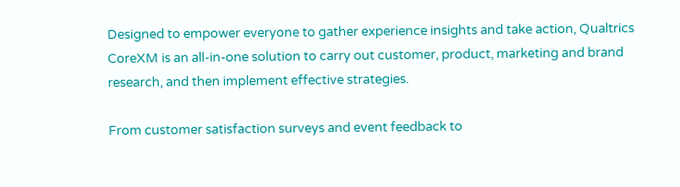Designed to empower everyone to gather experience insights and take action, Qualtrics CoreXM is an all-in-one solution to carry out customer, product, marketing and brand research, and then implement effective strategies.

From customer satisfaction surveys and event feedback to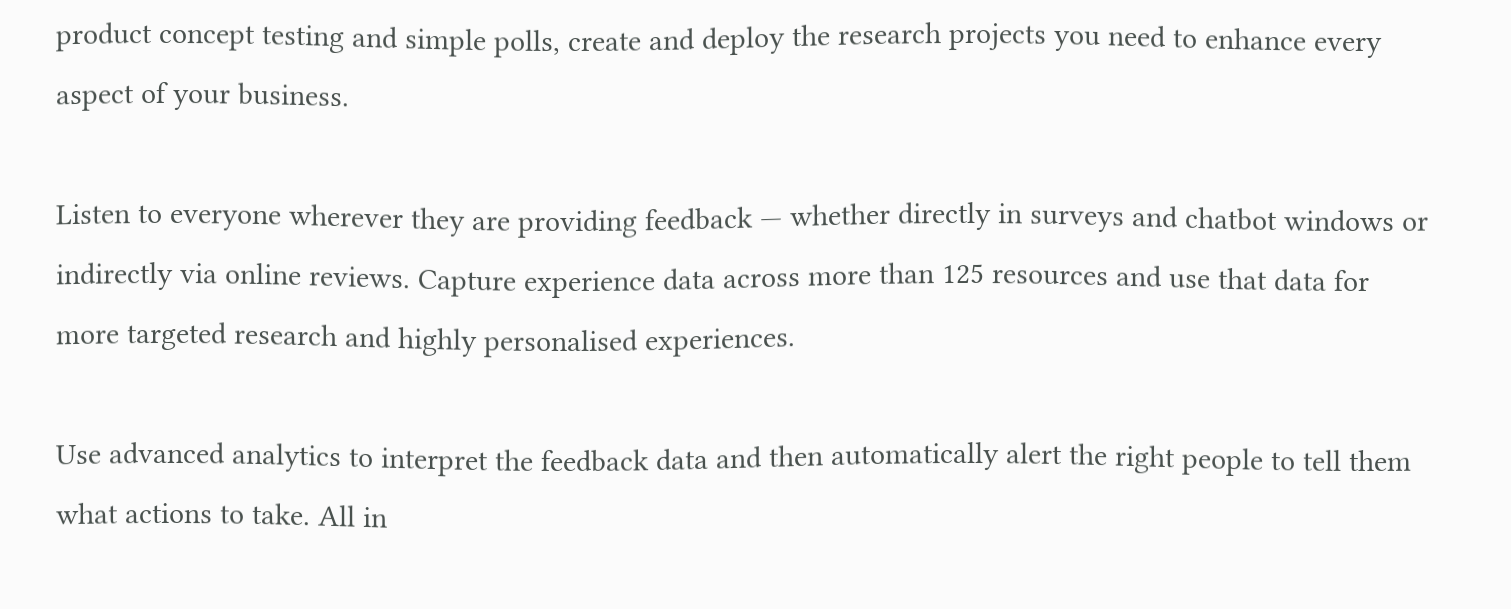product concept testing and simple polls, create and deploy the research projects you need to enhance every aspect of your business.

Listen to everyone wherever they are providing feedback — whether directly in surveys and chatbot windows or indirectly via online reviews. Capture experience data across more than 125 resources and use that data for more targeted research and highly personalised experiences.

Use advanced analytics to interpret the feedback data and then automatically alert the right people to tell them what actions to take. All in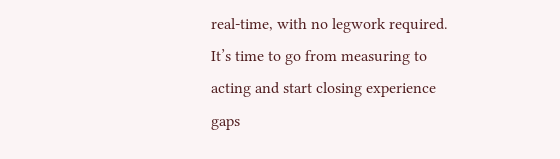real-time, with no legwork required. It’s time to go from measuring to acting and start closing experience gaps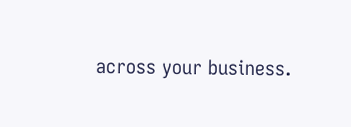across your business.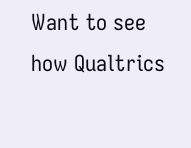Want to see how Qualtrics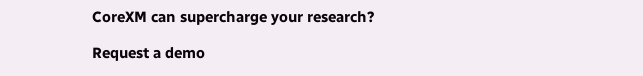CoreXM can supercharge your research?

Request a demo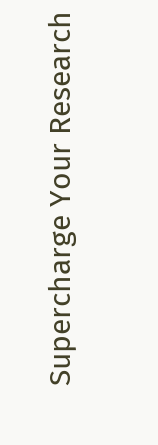Supercharge Your Research